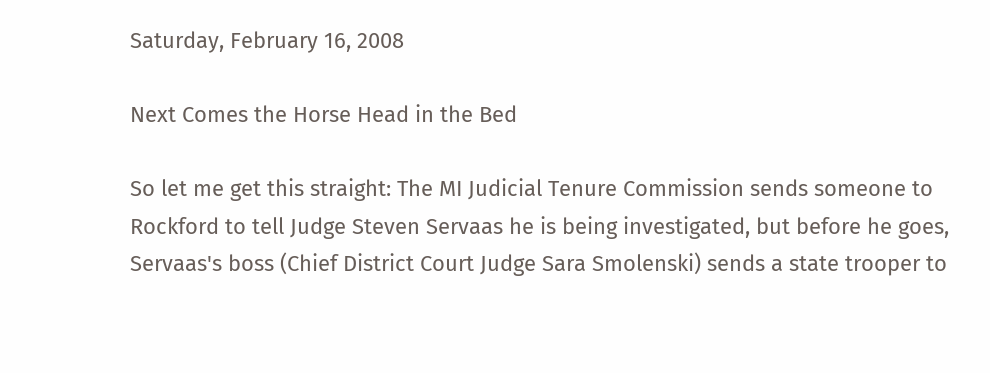Saturday, February 16, 2008

Next Comes the Horse Head in the Bed

So let me get this straight: The MI Judicial Tenure Commission sends someone to Rockford to tell Judge Steven Servaas he is being investigated, but before he goes, Servaas's boss (Chief District Court Judge Sara Smolenski) sends a state trooper to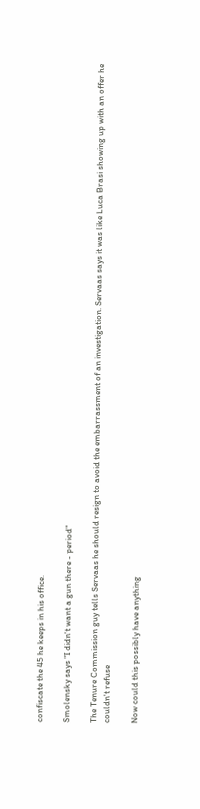confiscate the 45 he keeps in his office.

Smolensky says "I didn't want a gun there - period"

The Tenure Commission guy tells Servaas he should resign to avoid the embarrassment of an investigation. Servaas says it was like Luca Brasi showing up with an offer he couldn't refuse

Now could this possibly have anything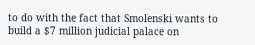to do with the fact that Smolenski wants to build a $7 million judicial palace on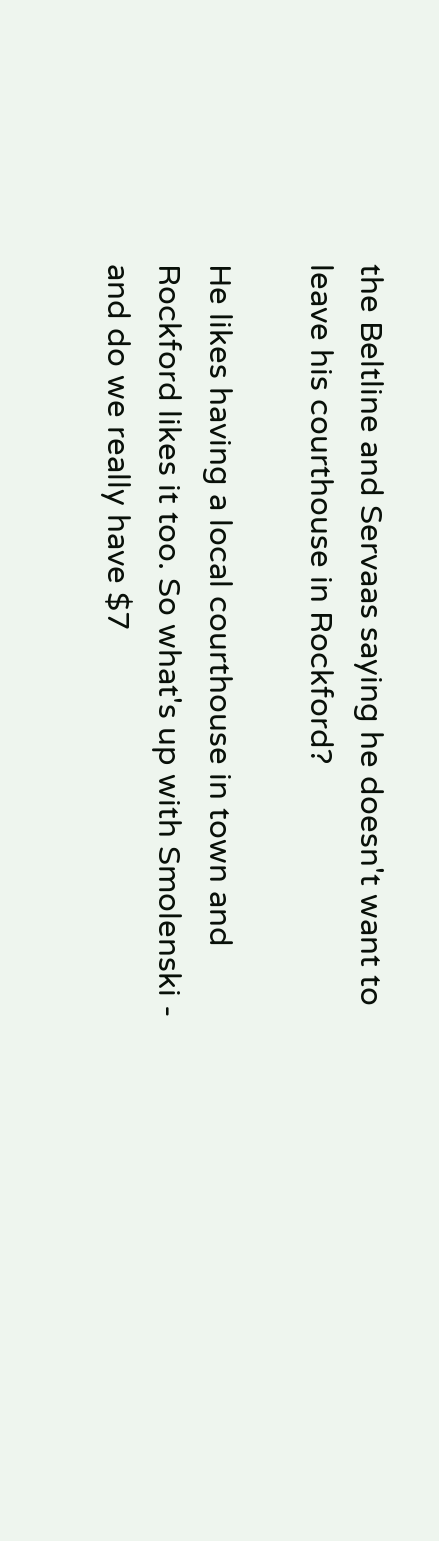the Beltline and Servaas saying he doesn't want to leave his courthouse in Rockford?

He likes having a local courthouse in town and Rockford likes it too. So what's up with Smolenski - and do we really have $7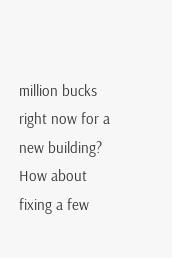million bucks right now for a new building? How about fixing a few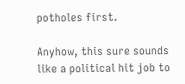potholes first.

Anyhow, this sure sounds like a political hit job to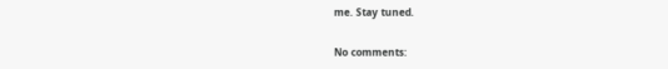me. Stay tuned.

No comments: